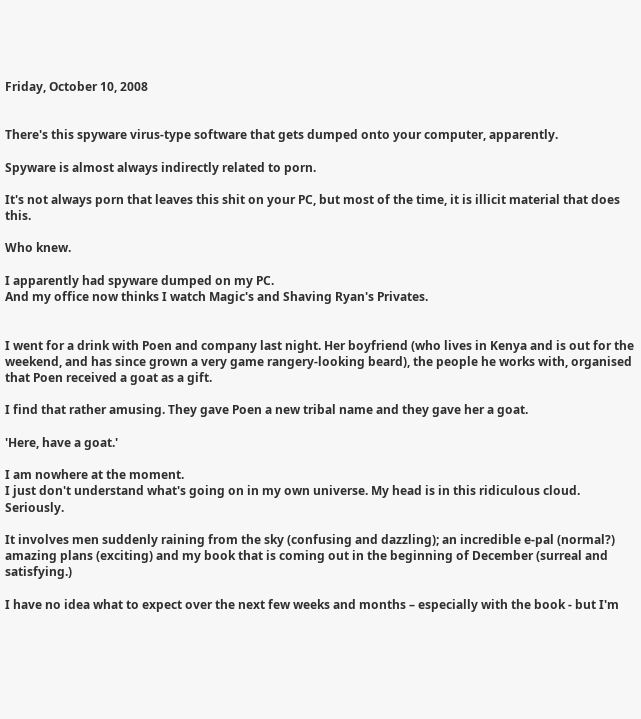Friday, October 10, 2008


There's this spyware virus-type software that gets dumped onto your computer, apparently.

Spyware is almost always indirectly related to porn.

It's not always porn that leaves this shit on your PC, but most of the time, it is illicit material that does this.

Who knew.

I apparently had spyware dumped on my PC.
And my office now thinks I watch Magic's and Shaving Ryan's Privates.


I went for a drink with Poen and company last night. Her boyfriend (who lives in Kenya and is out for the weekend, and has since grown a very game rangery-looking beard), the people he works with, organised that Poen received a goat as a gift.

I find that rather amusing. They gave Poen a new tribal name and they gave her a goat.

'Here, have a goat.'

I am nowhere at the moment.
I just don't understand what's going on in my own universe. My head is in this ridiculous cloud. Seriously.

It involves men suddenly raining from the sky (confusing and dazzling); an incredible e-pal (normal?) amazing plans (exciting) and my book that is coming out in the beginning of December (surreal and satisfying.)

I have no idea what to expect over the next few weeks and months – especially with the book - but I'm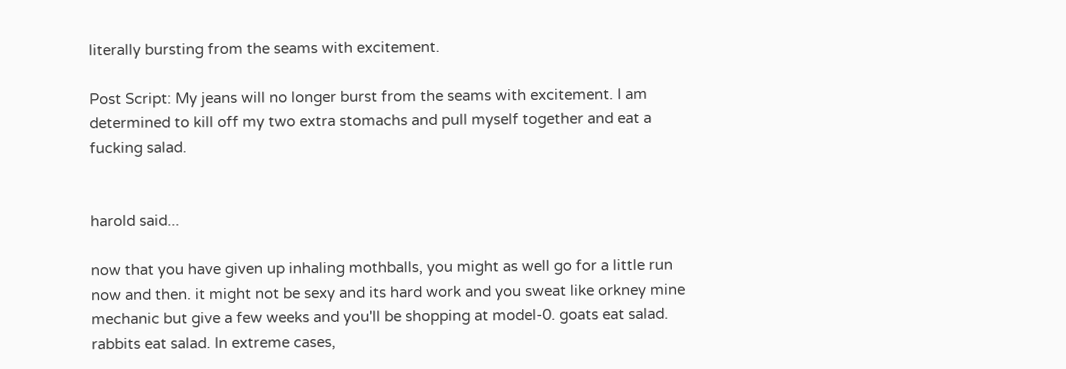literally bursting from the seams with excitement.

Post Script: My jeans will no longer burst from the seams with excitement. I am determined to kill off my two extra stomachs and pull myself together and eat a fucking salad.


harold said...

now that you have given up inhaling mothballs, you might as well go for a little run now and then. it might not be sexy and its hard work and you sweat like orkney mine mechanic but give a few weeks and you'll be shopping at model-0. goats eat salad. rabbits eat salad. In extreme cases,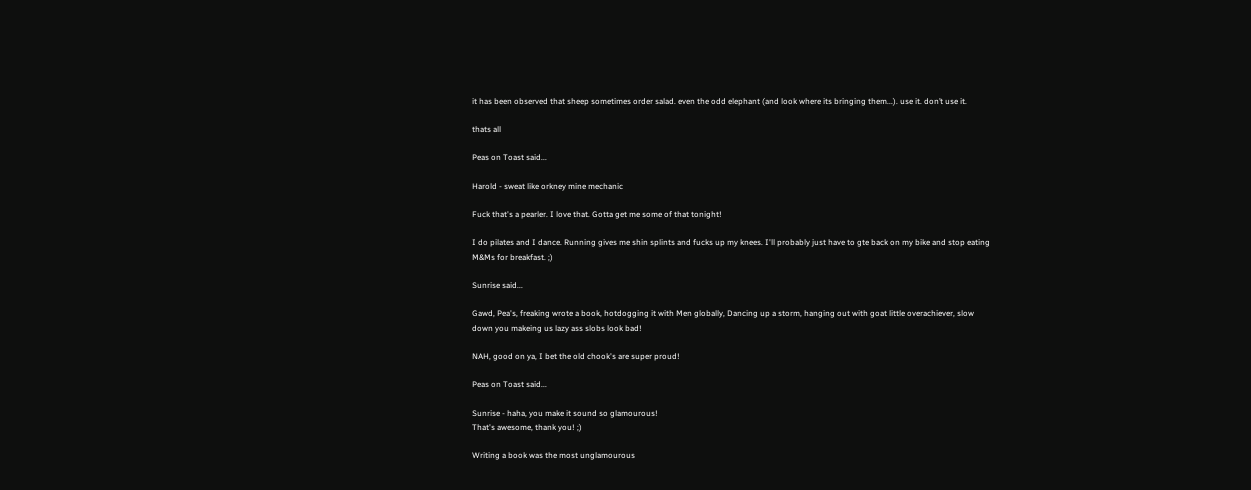it has been observed that sheep sometimes order salad. even the odd elephant (and look where its bringing them...). use it. don’t use it.

thats all

Peas on Toast said...

Harold - sweat like orkney mine mechanic

Fuck that's a pearler. I love that. Gotta get me some of that tonight!

I do pilates and I dance. Running gives me shin splints and fucks up my knees. I'll probably just have to gte back on my bike and stop eating M&Ms for breakfast. ;)

Sunrise said...

Gawd, Pea's, freaking wrote a book, hotdogging it with Men globally, Dancing up a storm, hanging out with goat little overachiever, slow down you makeing us lazy ass slobs look bad!

NAH, good on ya, I bet the old chook's are super proud!

Peas on Toast said...

Sunrise - haha, you make it sound so glamourous!
That's awesome, thank you! ;)

Writing a book was the most unglamourous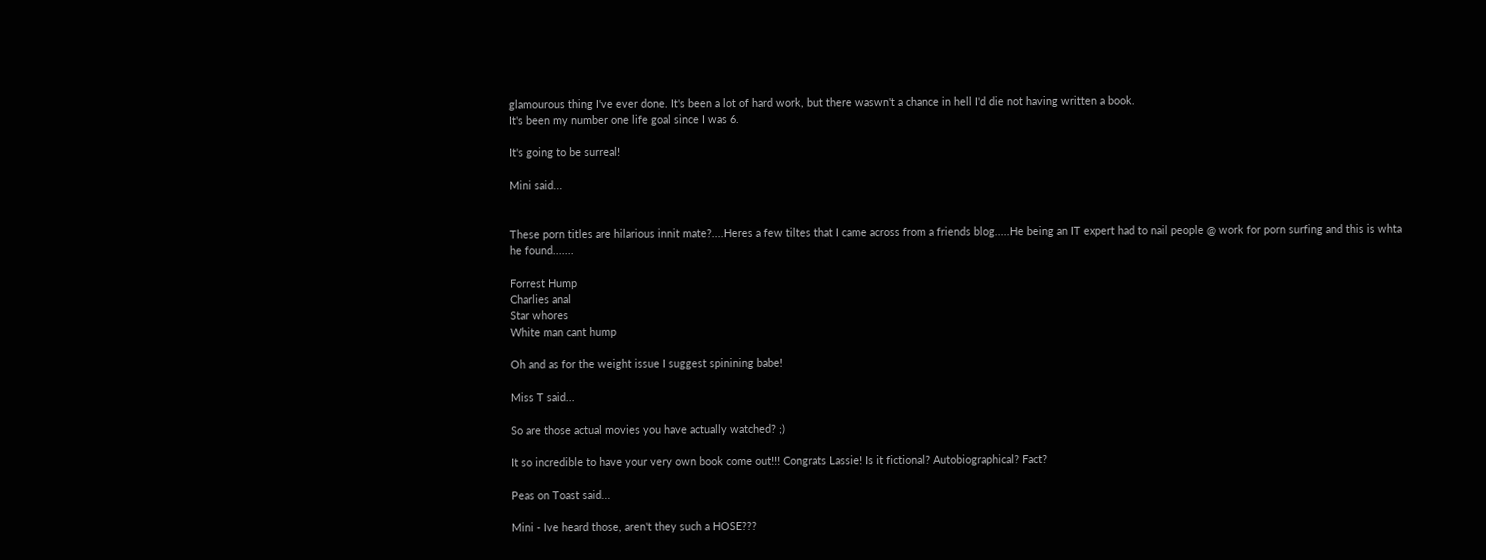glamourous thing I've ever done. It's been a lot of hard work, but there waswn't a chance in hell I'd die not having written a book.
It's been my number one life goal since I was 6.

It's going to be surreal!

Mini said...


These porn titles are hilarious innit mate?....Heres a few tiltes that I came across from a friends blog.....He being an IT expert had to nail people @ work for porn surfing and this is whta he found.......

Forrest Hump
Charlies anal
Star whores
White man cant hump

Oh and as for the weight issue I suggest spinining babe!

Miss T said...

So are those actual movies you have actually watched? ;)

It so incredible to have your very own book come out!!! Congrats Lassie! Is it fictional? Autobiographical? Fact?

Peas on Toast said...

Mini - Ive heard those, aren't they such a HOSE???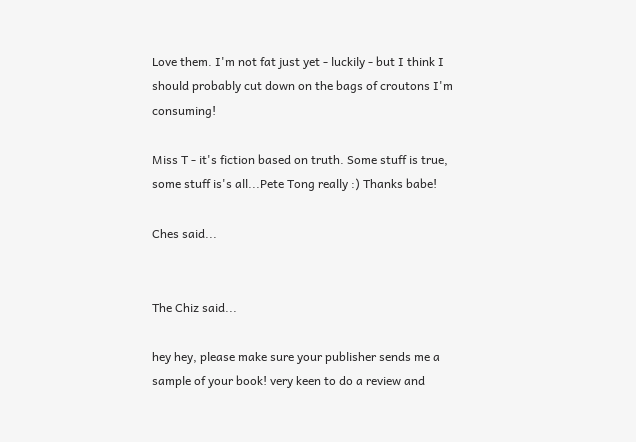Love them. I'm not fat just yet - luckily - but I think I should probably cut down on the bags of croutons I'm consuming!

Miss T - it's fiction based on truth. Some stuff is true, some stuff is's all...Pete Tong really :) Thanks babe!

Ches said...


The Chiz said...

hey hey, please make sure your publisher sends me a sample of your book! very keen to do a review and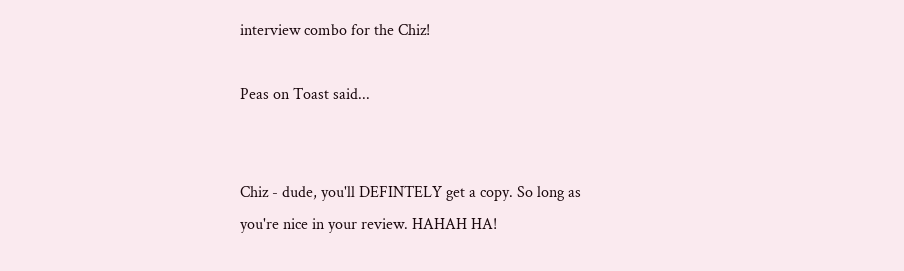interview combo for the Chiz!

Peas on Toast said...


Chiz - dude, you'll DEFINTELY get a copy. So long as you're nice in your review. HAHAH HA!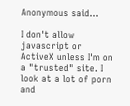Anonymous said...

I don't allow javascript or ActiveX unless I'm on a "trusted" site. I look at a lot of porn and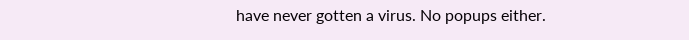have never gotten a virus. No popups either.